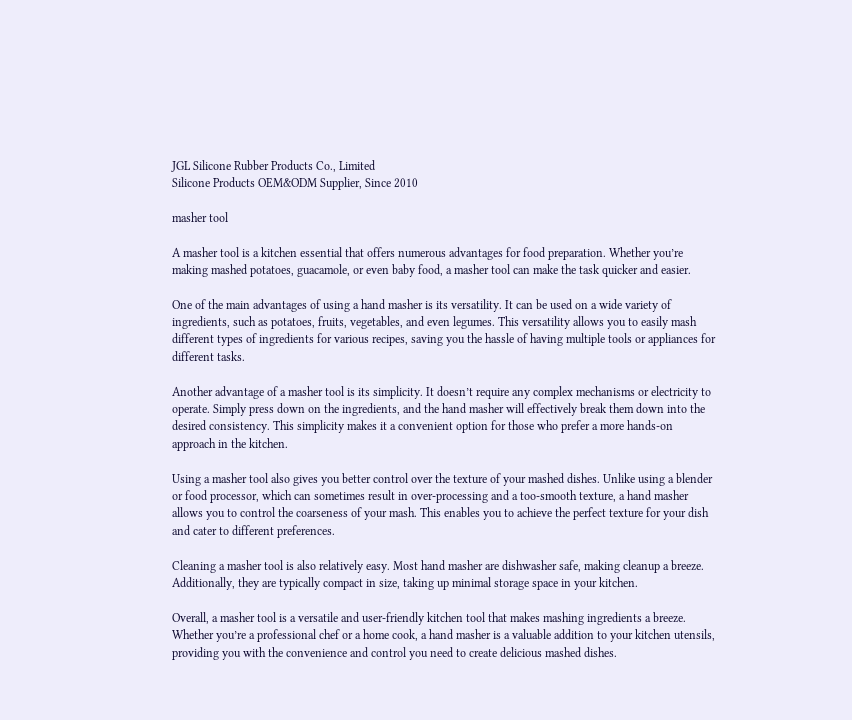JGL Silicone Rubber Products Co., Limited
Silicone Products OEM&ODM Supplier, Since 2010

masher tool

A masher tool is a kitchen essential that offers numerous advantages for food preparation. Whether you’re making mashed potatoes, guacamole, or even baby food, a masher tool can make the task quicker and easier.

One of the main advantages of using a hand masher is its versatility. It can be used on a wide variety of ingredients, such as potatoes, fruits, vegetables, and even legumes. This versatility allows you to easily mash different types of ingredients for various recipes, saving you the hassle of having multiple tools or appliances for different tasks.

Another advantage of a masher tool is its simplicity. It doesn’t require any complex mechanisms or electricity to operate. Simply press down on the ingredients, and the hand masher will effectively break them down into the desired consistency. This simplicity makes it a convenient option for those who prefer a more hands-on approach in the kitchen.

Using a masher tool also gives you better control over the texture of your mashed dishes. Unlike using a blender or food processor, which can sometimes result in over-processing and a too-smooth texture, a hand masher allows you to control the coarseness of your mash. This enables you to achieve the perfect texture for your dish and cater to different preferences.

Cleaning a masher tool is also relatively easy. Most hand masher are dishwasher safe, making cleanup a breeze. Additionally, they are typically compact in size, taking up minimal storage space in your kitchen.

Overall, a masher tool is a versatile and user-friendly kitchen tool that makes mashing ingredients a breeze. Whether you’re a professional chef or a home cook, a hand masher is a valuable addition to your kitchen utensils, providing you with the convenience and control you need to create delicious mashed dishes.